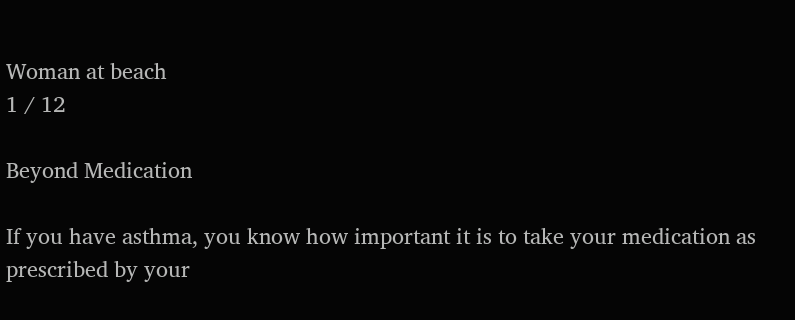Woman at beach
1 / 12

Beyond Medication

If you have asthma, you know how important it is to take your medication as prescribed by your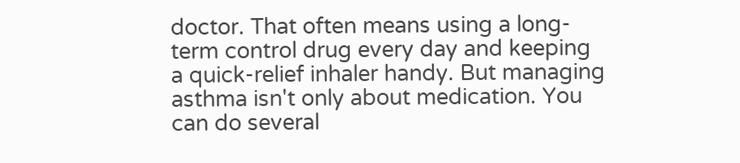doctor. That often means using a long-term control drug every day and keeping a quick-relief inhaler handy. But managing asthma isn't only about medication. You can do several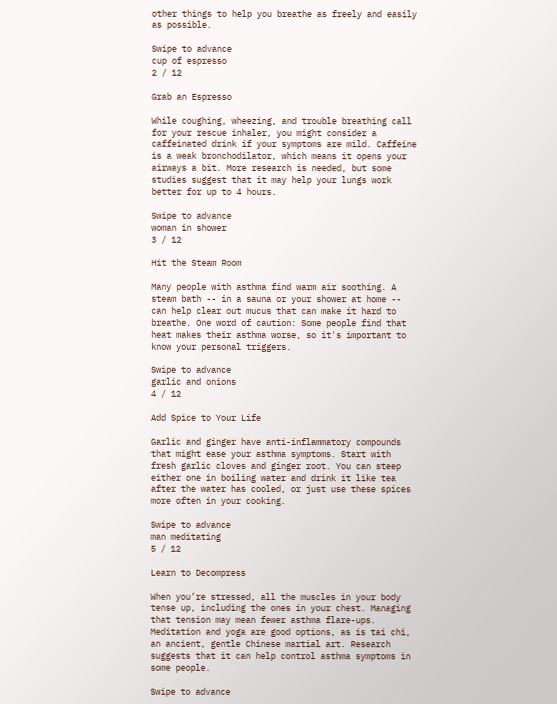other things to help you breathe as freely and easily as possible.

Swipe to advance
cup of espresso
2 / 12

Grab an Espresso

While coughing, wheezing, and trouble breathing call for your rescue inhaler, you might consider a caffeinated drink if your symptoms are mild. Caffeine is a weak bronchodilator, which means it opens your airways a bit. More research is needed, but some studies suggest that it may help your lungs work better for up to 4 hours.

Swipe to advance
woman in shower
3 / 12

Hit the Steam Room

Many people with asthma find warm air soothing. A steam bath -- in a sauna or your shower at home -- can help clear out mucus that can make it hard to breathe. One word of caution: Some people find that heat makes their asthma worse, so it's important to know your personal triggers.

Swipe to advance
garlic and onions
4 / 12

Add Spice to Your Life

Garlic and ginger have anti-inflammatory compounds that might ease your asthma symptoms. Start with fresh garlic cloves and ginger root. You can steep either one in boiling water and drink it like tea after the water has cooled, or just use these spices more often in your cooking.

Swipe to advance
man meditating
5 / 12

Learn to Decompress

When you’re stressed, all the muscles in your body tense up, including the ones in your chest. Managing that tension may mean fewer asthma flare-ups. Meditation and yoga are good options, as is tai chi, an ancient, gentle Chinese martial art. Research suggests that it can help control asthma symptoms in some people.

Swipe to advance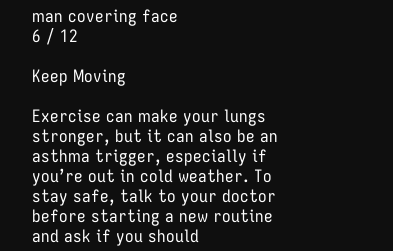man covering face
6 / 12

Keep Moving

Exercise can make your lungs stronger, but it can also be an asthma trigger, especially if you’re out in cold weather. To stay safe, talk to your doctor before starting a new routine and ask if you should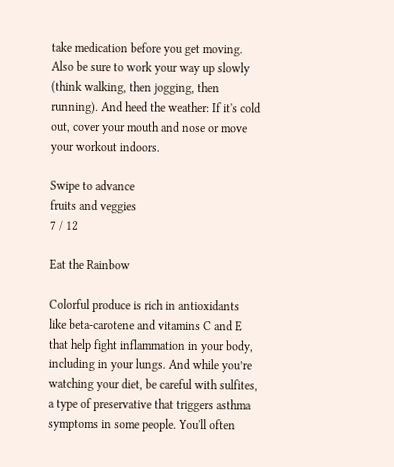take medication before you get moving. Also be sure to work your way up slowly (think walking, then jogging, then running). And heed the weather: If it's cold out, cover your mouth and nose or move your workout indoors.

Swipe to advance
fruits and veggies
7 / 12

Eat the Rainbow

Colorful produce is rich in antioxidants like beta-carotene and vitamins C and E that help fight inflammation in your body, including in your lungs. And while you’re watching your diet, be careful with sulfites, a type of preservative that triggers asthma symptoms in some people. You'll often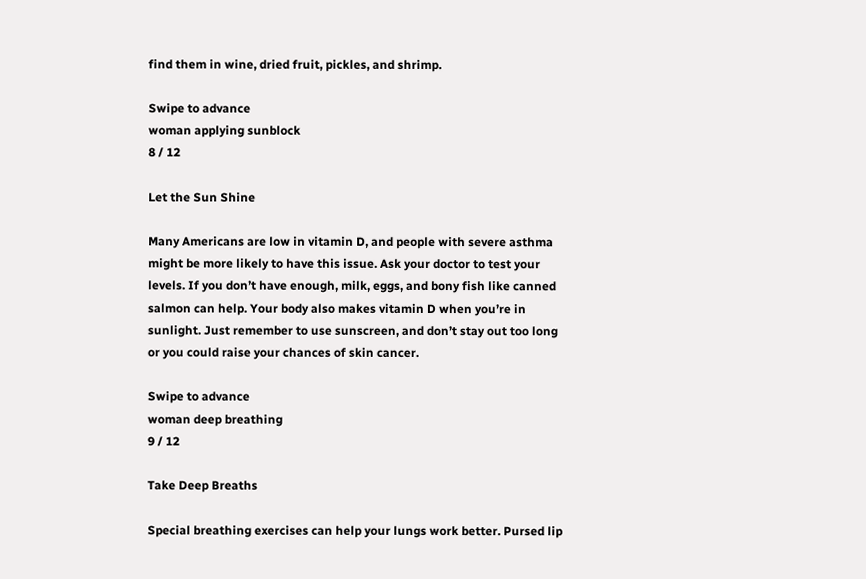find them in wine, dried fruit, pickles, and shrimp.

Swipe to advance
woman applying sunblock
8 / 12

Let the Sun Shine

Many Americans are low in vitamin D, and people with severe asthma might be more likely to have this issue. Ask your doctor to test your levels. If you don’t have enough, milk, eggs, and bony fish like canned salmon can help. Your body also makes vitamin D when you’re in sunlight. Just remember to use sunscreen, and don’t stay out too long or you could raise your chances of skin cancer.

Swipe to advance
woman deep breathing
9 / 12

Take Deep Breaths

Special breathing exercises can help your lungs work better. Pursed lip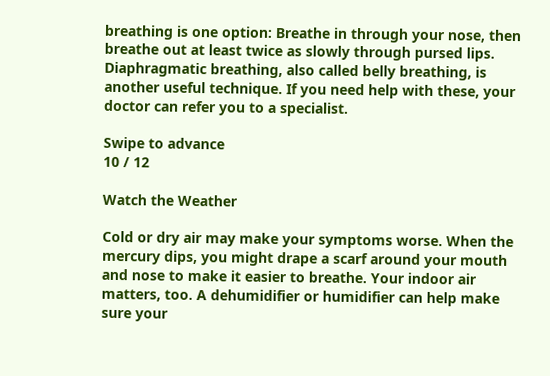breathing is one option: Breathe in through your nose, then breathe out at least twice as slowly through pursed lips. Diaphragmatic breathing, also called belly breathing, is another useful technique. If you need help with these, your doctor can refer you to a specialist.

Swipe to advance
10 / 12

Watch the Weather

Cold or dry air may make your symptoms worse. When the mercury dips, you might drape a scarf around your mouth and nose to make it easier to breathe. Your indoor air matters, too. A dehumidifier or humidifier can help make sure your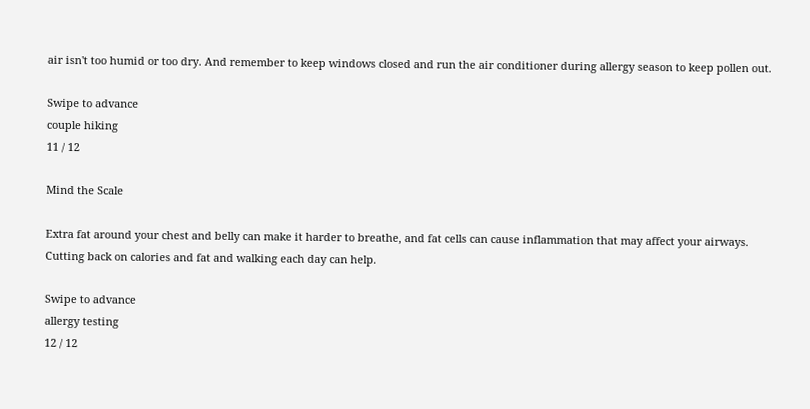air isn't too humid or too dry. And remember to keep windows closed and run the air conditioner during allergy season to keep pollen out.

Swipe to advance
couple hiking
11 / 12

Mind the Scale

Extra fat around your chest and belly can make it harder to breathe, and fat cells can cause inflammation that may affect your airways. Cutting back on calories and fat and walking each day can help.

Swipe to advance
allergy testing
12 / 12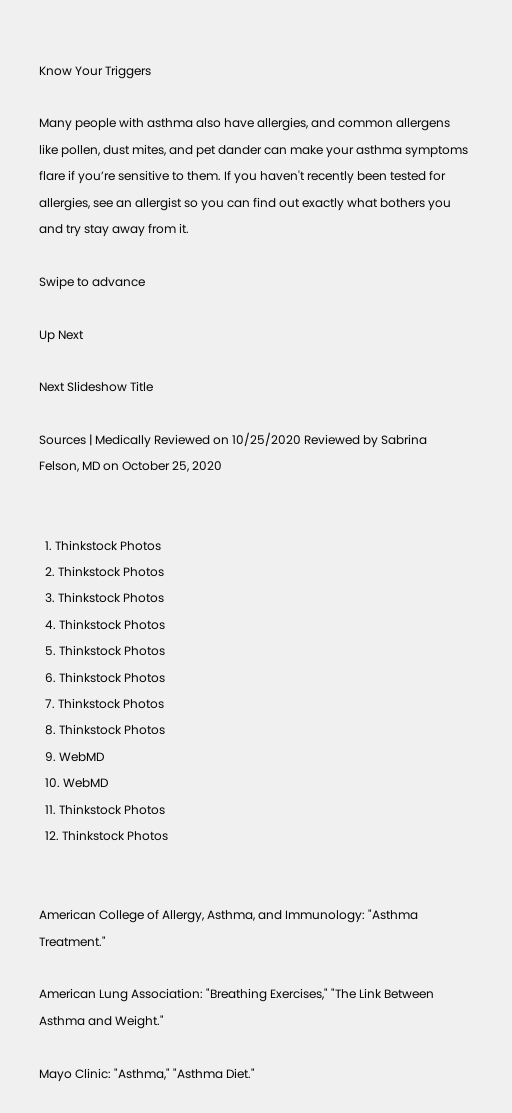Know Your Triggers

Many people with asthma also have allergies, and common allergens like pollen, dust mites, and pet dander can make your asthma symptoms flare if you’re sensitive to them. If you haven't recently been tested for allergies, see an allergist so you can find out exactly what bothers you and try stay away from it.

Swipe to advance

Up Next

Next Slideshow Title

Sources | Medically Reviewed on 10/25/2020 Reviewed by Sabrina Felson, MD on October 25, 2020


  1. Thinkstock Photos
  2. Thinkstock Photos
  3. Thinkstock Photos
  4. Thinkstock Photos
  5. Thinkstock Photos
  6. Thinkstock Photos
  7. Thinkstock Photos
  8. Thinkstock Photos
  9. WebMD
  10. WebMD
  11. Thinkstock Photos
  12. Thinkstock Photos


American College of Allergy, Asthma, and Immunology: "Asthma Treatment."

American Lung Association: "Breathing Exercises," "The Link Between Asthma and Weight."

Mayo Clinic: "Asthma," "Asthma Diet."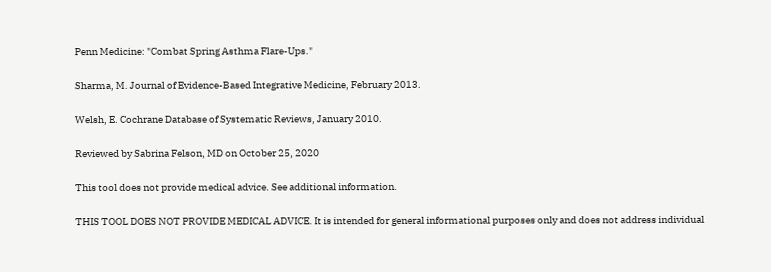Penn Medicine: "Combat Spring Asthma Flare-Ups."

Sharma, M. Journal of Evidence-Based Integrative Medicine, February 2013.

Welsh, E. Cochrane Database of Systematic Reviews, January 2010.

Reviewed by Sabrina Felson, MD on October 25, 2020

This tool does not provide medical advice. See additional information.

THIS TOOL DOES NOT PROVIDE MEDICAL ADVICE. It is intended for general informational purposes only and does not address individual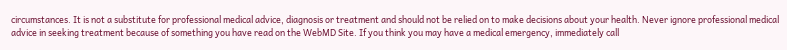circumstances. It is not a substitute for professional medical advice, diagnosis or treatment and should not be relied on to make decisions about your health. Never ignore professional medical advice in seeking treatment because of something you have read on the WebMD Site. If you think you may have a medical emergency, immediately call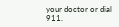your doctor or dial 911.